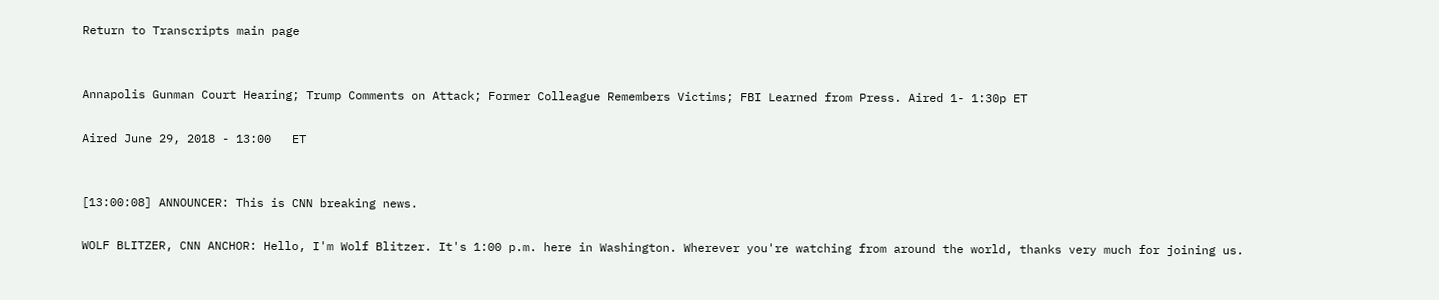Return to Transcripts main page


Annapolis Gunman Court Hearing; Trump Comments on Attack; Former Colleague Remembers Victims; FBI Learned from Press. Aired 1- 1:30p ET

Aired June 29, 2018 - 13:00   ET


[13:00:08] ANNOUNCER: This is CNN breaking news.

WOLF BLITZER, CNN ANCHOR: Hello, I'm Wolf Blitzer. It's 1:00 p.m. here in Washington. Wherever you're watching from around the world, thanks very much for joining us.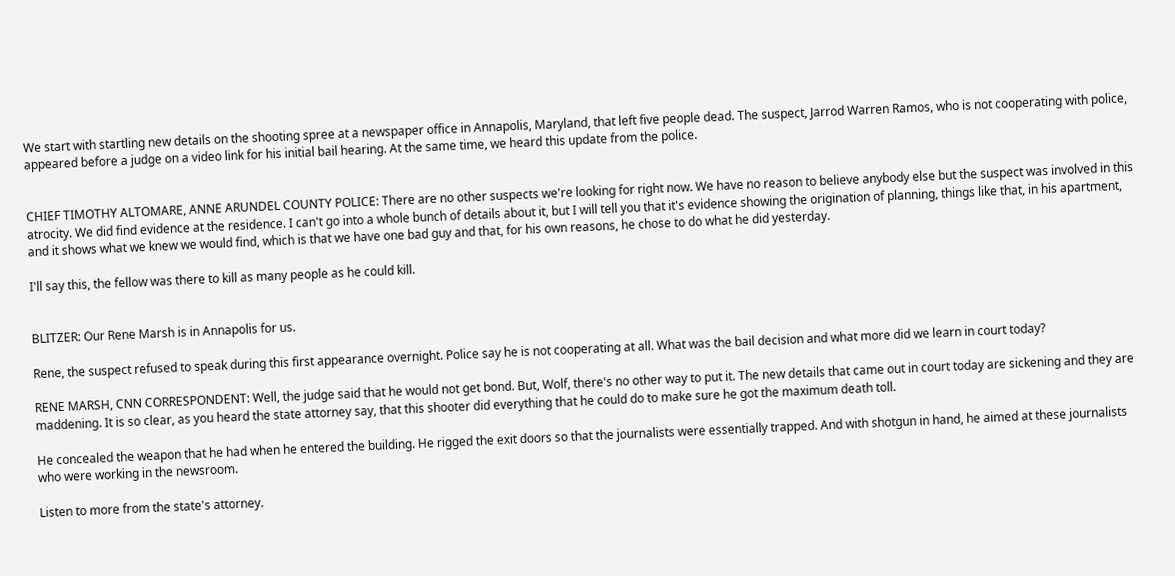We start with startling new details on the shooting spree at a newspaper office in Annapolis, Maryland, that left five people dead. The suspect, Jarrod Warren Ramos, who is not cooperating with police, appeared before a judge on a video link for his initial bail hearing. At the same time, we heard this update from the police.


CHIEF TIMOTHY ALTOMARE, ANNE ARUNDEL COUNTY POLICE: There are no other suspects we're looking for right now. We have no reason to believe anybody else but the suspect was involved in this atrocity. We did find evidence at the residence. I can't go into a whole bunch of details about it, but I will tell you that it's evidence showing the origination of planning, things like that, in his apartment, and it shows what we knew we would find, which is that we have one bad guy and that, for his own reasons, he chose to do what he did yesterday.

I'll say this, the fellow was there to kill as many people as he could kill.


BLITZER: Our Rene Marsh is in Annapolis for us.

Rene, the suspect refused to speak during this first appearance overnight. Police say he is not cooperating at all. What was the bail decision and what more did we learn in court today?

RENE MARSH, CNN CORRESPONDENT: Well, the judge said that he would not get bond. But, Wolf, there's no other way to put it. The new details that came out in court today are sickening and they are maddening. It is so clear, as you heard the state attorney say, that this shooter did everything that he could do to make sure he got the maximum death toll.

He concealed the weapon that he had when he entered the building. He rigged the exit doors so that the journalists were essentially trapped. And with shotgun in hand, he aimed at these journalists who were working in the newsroom.

Listen to more from the state's attorney.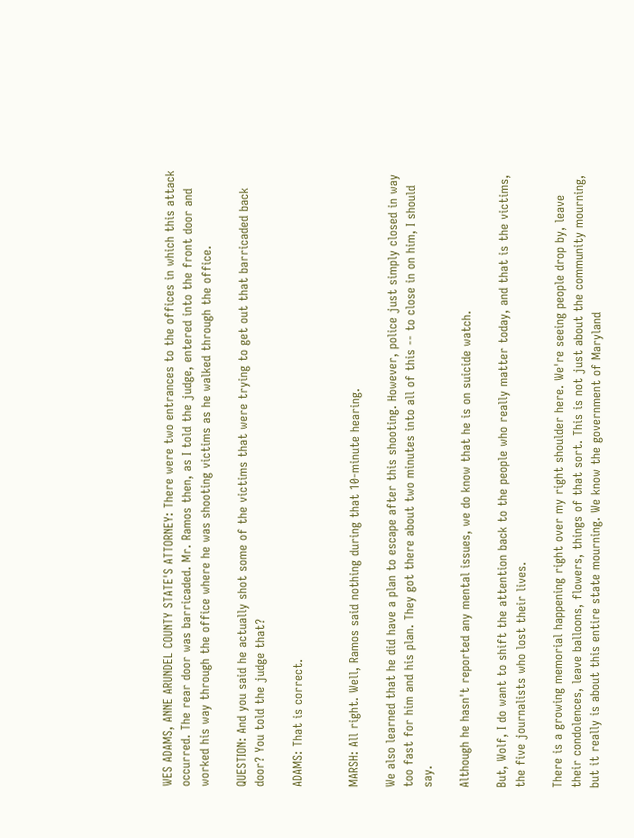WES ADAMS, ANNE ARUNDEL COUNTY STATE'S ATTORNEY: There were two entrances to the offices in which this attack occurred. The rear door was barricaded. Mr. Ramos then, as I told the judge, entered into the front door and worked his way through the office where he was shooting victims as he walked through the office.

QUESTION: And you said he actually shot some of the victims that were trying to get out that barricaded back door? You told the judge that?

ADAMS: That is correct.


MARSH: All right. Well, Ramos said nothing during that 10-minute hearing.

We also learned that he did have a plan to escape after this shooting. However, police just simply closed in way too fast for him and his plan. They got there about two minutes into all of this -- to close in on him, I should say.

Although he hasn't reported any mental issues, we do know that he is on suicide watch.

But, Wolf, I do want to shift the attention back to the people who really matter today, and that is the victims, the five journalists who lost their lives.

There is a growing memorial happening right over my right shoulder here. We're seeing people drop by, leave their condolences, leave balloons, flowers, things of that sort. This is not just about the community mourning, but it really is about this entire state mourning. We know the government of Maryland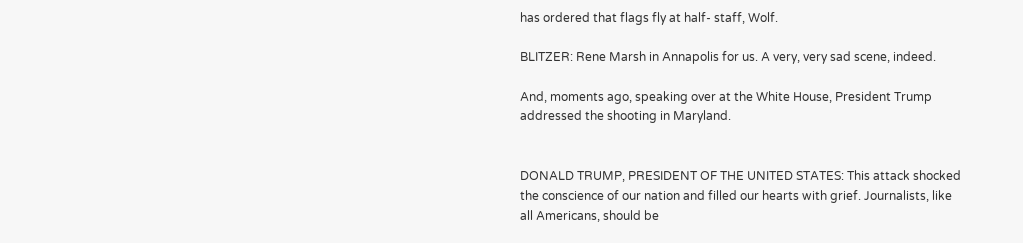has ordered that flags fly at half- staff, Wolf.

BLITZER: Rene Marsh in Annapolis for us. A very, very sad scene, indeed.

And, moments ago, speaking over at the White House, President Trump addressed the shooting in Maryland.


DONALD TRUMP, PRESIDENT OF THE UNITED STATES: This attack shocked the conscience of our nation and filled our hearts with grief. Journalists, like all Americans, should be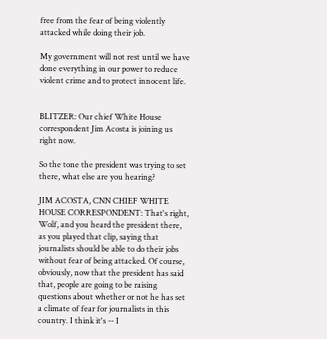free from the fear of being violently attacked while doing their job.

My government will not rest until we have done everything in our power to reduce violent crime and to protect innocent life.


BLITZER: Our chief White House correspondent Jim Acosta is joining us right now.

So the tone the president was trying to set there, what else are you hearing?

JIM ACOSTA, CNN CHIEF WHITE HOUSE CORRESPONDENT: That's right, Wolf, and you heard the president there, as you played that clip, saying that journalists should be able to do their jobs without fear of being attacked. Of course, obviously, now that the president has said that, people are going to be raising questions about whether or not he has set a climate of fear for journalists in this country. I think it's -- I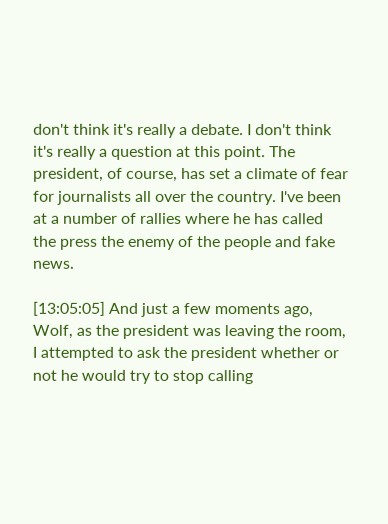don't think it's really a debate. I don't think it's really a question at this point. The president, of course, has set a climate of fear for journalists all over the country. I've been at a number of rallies where he has called the press the enemy of the people and fake news.

[13:05:05] And just a few moments ago, Wolf, as the president was leaving the room, I attempted to ask the president whether or not he would try to stop calling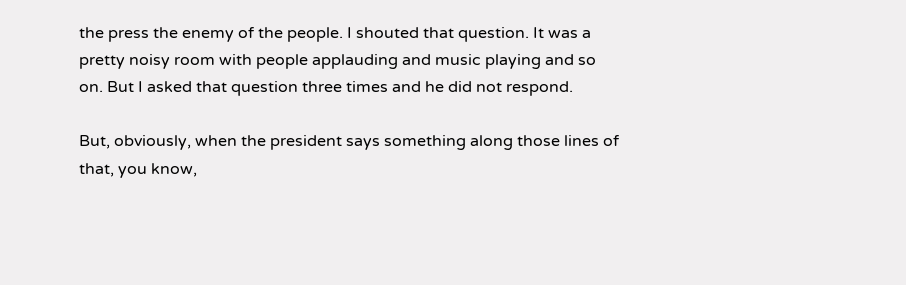the press the enemy of the people. I shouted that question. It was a pretty noisy room with people applauding and music playing and so on. But I asked that question three times and he did not respond.

But, obviously, when the president says something along those lines of that, you know,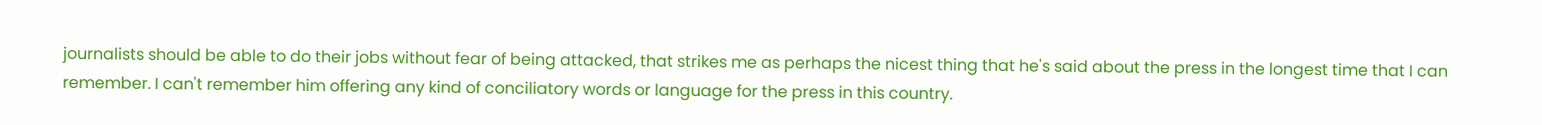journalists should be able to do their jobs without fear of being attacked, that strikes me as perhaps the nicest thing that he's said about the press in the longest time that I can remember. I can't remember him offering any kind of conciliatory words or language for the press in this country.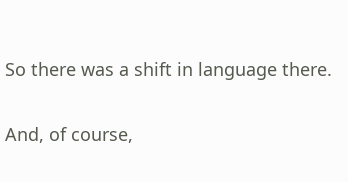So there was a shift in language there.

And, of course,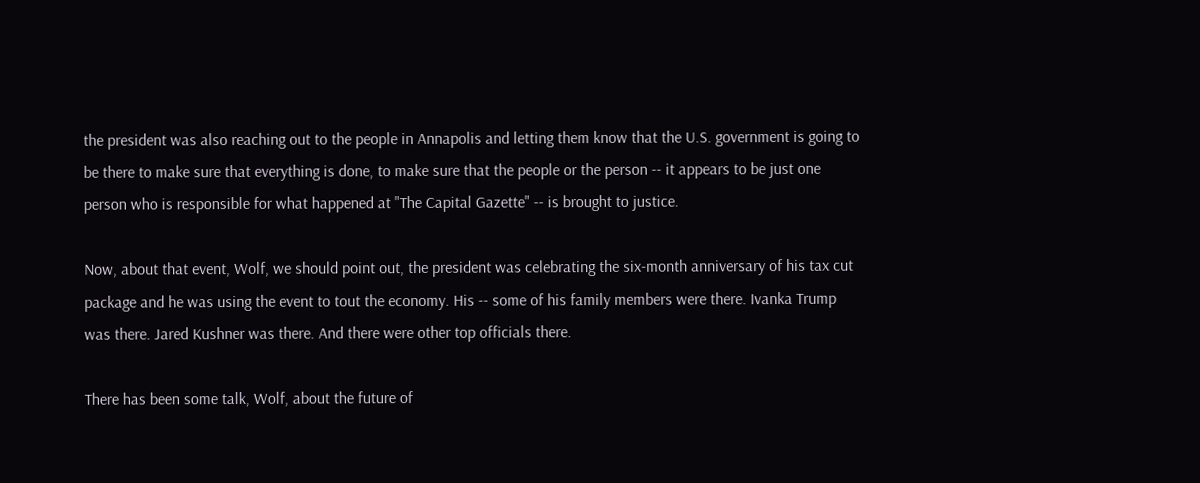the president was also reaching out to the people in Annapolis and letting them know that the U.S. government is going to be there to make sure that everything is done, to make sure that the people or the person -- it appears to be just one person who is responsible for what happened at "The Capital Gazette" -- is brought to justice.

Now, about that event, Wolf, we should point out, the president was celebrating the six-month anniversary of his tax cut package and he was using the event to tout the economy. His -- some of his family members were there. Ivanka Trump was there. Jared Kushner was there. And there were other top officials there.

There has been some talk, Wolf, about the future of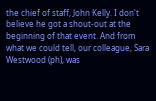the chief of staff, John Kelly. I don't believe he got a shout-out at the beginning of that event. And from what we could tell, our colleague, Sara Westwood (ph), was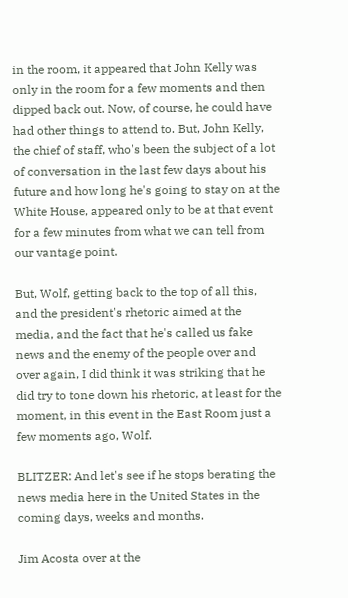in the room, it appeared that John Kelly was only in the room for a few moments and then dipped back out. Now, of course, he could have had other things to attend to. But, John Kelly, the chief of staff, who's been the subject of a lot of conversation in the last few days about his future and how long he's going to stay on at the White House, appeared only to be at that event for a few minutes from what we can tell from our vantage point.

But, Wolf, getting back to the top of all this, and the president's rhetoric aimed at the media, and the fact that he's called us fake news and the enemy of the people over and over again, I did think it was striking that he did try to tone down his rhetoric, at least for the moment, in this event in the East Room just a few moments ago, Wolf.

BLITZER: And let's see if he stops berating the news media here in the United States in the coming days, weeks and months.

Jim Acosta over at the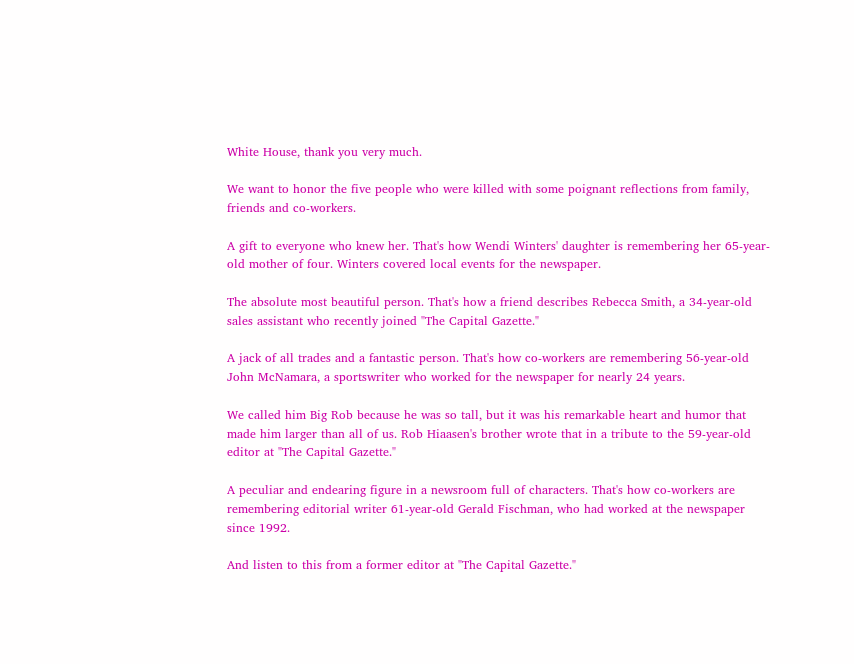White House, thank you very much.

We want to honor the five people who were killed with some poignant reflections from family, friends and co-workers.

A gift to everyone who knew her. That's how Wendi Winters' daughter is remembering her 65-year-old mother of four. Winters covered local events for the newspaper.

The absolute most beautiful person. That's how a friend describes Rebecca Smith, a 34-year-old sales assistant who recently joined "The Capital Gazette."

A jack of all trades and a fantastic person. That's how co-workers are remembering 56-year-old John McNamara, a sportswriter who worked for the newspaper for nearly 24 years.

We called him Big Rob because he was so tall, but it was his remarkable heart and humor that made him larger than all of us. Rob Hiaasen's brother wrote that in a tribute to the 59-year-old editor at "The Capital Gazette."

A peculiar and endearing figure in a newsroom full of characters. That's how co-workers are remembering editorial writer 61-year-old Gerald Fischman, who had worked at the newspaper since 1992.

And listen to this from a former editor at "The Capital Gazette."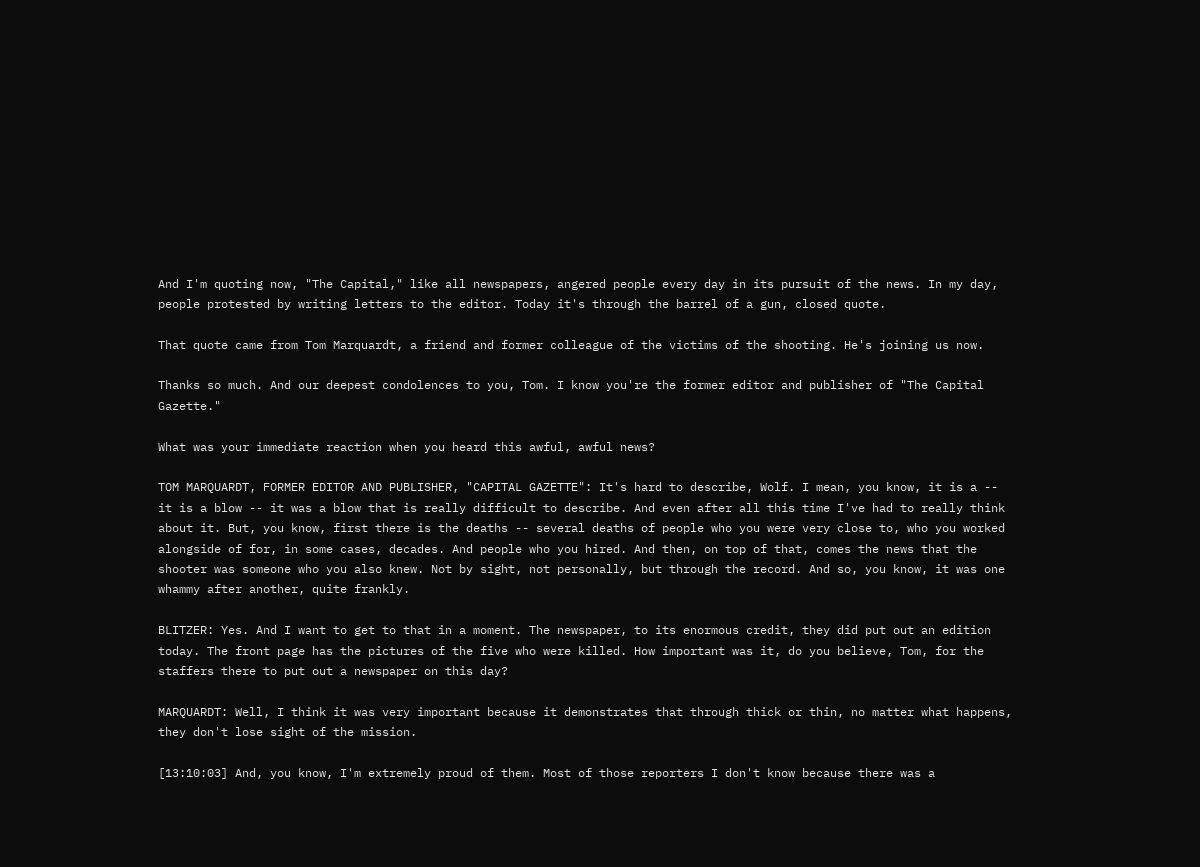And I'm quoting now, "The Capital," like all newspapers, angered people every day in its pursuit of the news. In my day, people protested by writing letters to the editor. Today it's through the barrel of a gun, closed quote.

That quote came from Tom Marquardt, a friend and former colleague of the victims of the shooting. He's joining us now.

Thanks so much. And our deepest condolences to you, Tom. I know you're the former editor and publisher of "The Capital Gazette."

What was your immediate reaction when you heard this awful, awful news?

TOM MARQUARDT, FORMER EDITOR AND PUBLISHER, "CAPITAL GAZETTE": It's hard to describe, Wolf. I mean, you know, it is a -- it is a blow -- it was a blow that is really difficult to describe. And even after all this time I've had to really think about it. But, you know, first there is the deaths -- several deaths of people who you were very close to, who you worked alongside of for, in some cases, decades. And people who you hired. And then, on top of that, comes the news that the shooter was someone who you also knew. Not by sight, not personally, but through the record. And so, you know, it was one whammy after another, quite frankly.

BLITZER: Yes. And I want to get to that in a moment. The newspaper, to its enormous credit, they did put out an edition today. The front page has the pictures of the five who were killed. How important was it, do you believe, Tom, for the staffers there to put out a newspaper on this day?

MARQUARDT: Well, I think it was very important because it demonstrates that through thick or thin, no matter what happens, they don't lose sight of the mission.

[13:10:03] And, you know, I'm extremely proud of them. Most of those reporters I don't know because there was a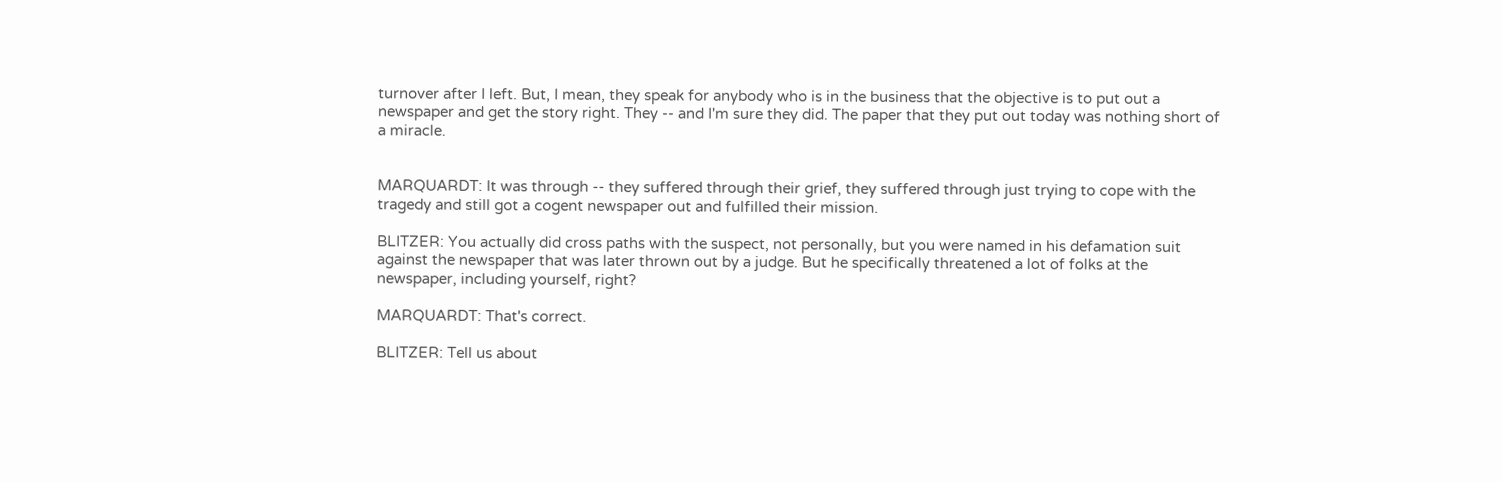turnover after I left. But, I mean, they speak for anybody who is in the business that the objective is to put out a newspaper and get the story right. They -- and I'm sure they did. The paper that they put out today was nothing short of a miracle.


MARQUARDT: It was through -- they suffered through their grief, they suffered through just trying to cope with the tragedy and still got a cogent newspaper out and fulfilled their mission.

BLITZER: You actually did cross paths with the suspect, not personally, but you were named in his defamation suit against the newspaper that was later thrown out by a judge. But he specifically threatened a lot of folks at the newspaper, including yourself, right?

MARQUARDT: That's correct.

BLITZER: Tell us about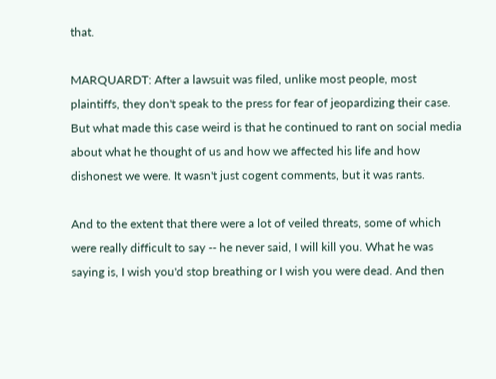that.

MARQUARDT: After a lawsuit was filed, unlike most people, most plaintiffs, they don't speak to the press for fear of jeopardizing their case. But what made this case weird is that he continued to rant on social media about what he thought of us and how we affected his life and how dishonest we were. It wasn't just cogent comments, but it was rants.

And to the extent that there were a lot of veiled threats, some of which were really difficult to say -- he never said, I will kill you. What he was saying is, I wish you'd stop breathing or I wish you were dead. And then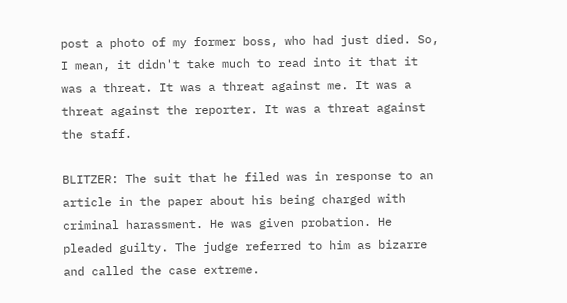post a photo of my former boss, who had just died. So, I mean, it didn't take much to read into it that it was a threat. It was a threat against me. It was a threat against the reporter. It was a threat against the staff.

BLITZER: The suit that he filed was in response to an article in the paper about his being charged with criminal harassment. He was given probation. He pleaded guilty. The judge referred to him as bizarre and called the case extreme.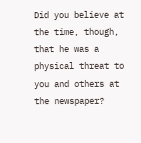Did you believe at the time, though, that he was a physical threat to you and others at the newspaper?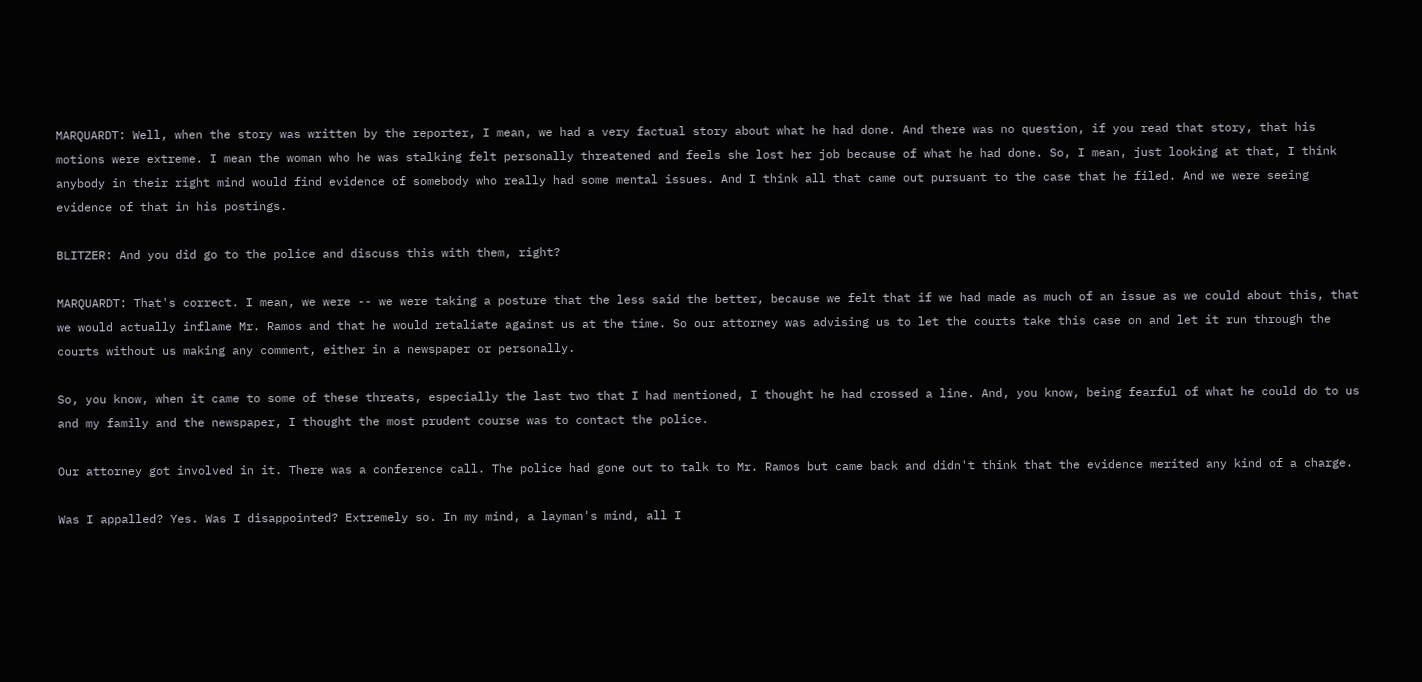MARQUARDT: Well, when the story was written by the reporter, I mean, we had a very factual story about what he had done. And there was no question, if you read that story, that his motions were extreme. I mean the woman who he was stalking felt personally threatened and feels she lost her job because of what he had done. So, I mean, just looking at that, I think anybody in their right mind would find evidence of somebody who really had some mental issues. And I think all that came out pursuant to the case that he filed. And we were seeing evidence of that in his postings.

BLITZER: And you did go to the police and discuss this with them, right?

MARQUARDT: That's correct. I mean, we were -- we were taking a posture that the less said the better, because we felt that if we had made as much of an issue as we could about this, that we would actually inflame Mr. Ramos and that he would retaliate against us at the time. So our attorney was advising us to let the courts take this case on and let it run through the courts without us making any comment, either in a newspaper or personally.

So, you know, when it came to some of these threats, especially the last two that I had mentioned, I thought he had crossed a line. And, you know, being fearful of what he could do to us and my family and the newspaper, I thought the most prudent course was to contact the police.

Our attorney got involved in it. There was a conference call. The police had gone out to talk to Mr. Ramos but came back and didn't think that the evidence merited any kind of a charge.

Was I appalled? Yes. Was I disappointed? Extremely so. In my mind, a layman's mind, all I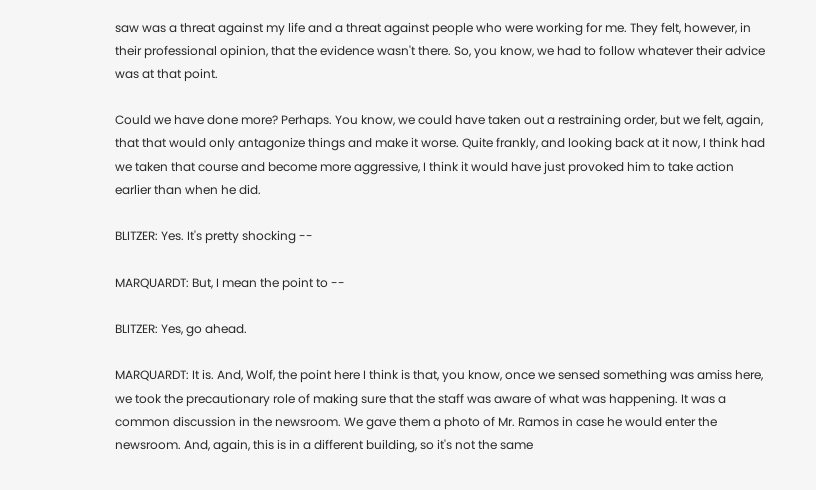saw was a threat against my life and a threat against people who were working for me. They felt, however, in their professional opinion, that the evidence wasn't there. So, you know, we had to follow whatever their advice was at that point.

Could we have done more? Perhaps. You know, we could have taken out a restraining order, but we felt, again, that that would only antagonize things and make it worse. Quite frankly, and looking back at it now, I think had we taken that course and become more aggressive, I think it would have just provoked him to take action earlier than when he did.

BLITZER: Yes. It's pretty shocking --

MARQUARDT: But, I mean the point to --

BLITZER: Yes, go ahead.

MARQUARDT: It is. And, Wolf, the point here I think is that, you know, once we sensed something was amiss here, we took the precautionary role of making sure that the staff was aware of what was happening. It was a common discussion in the newsroom. We gave them a photo of Mr. Ramos in case he would enter the newsroom. And, again, this is in a different building, so it's not the same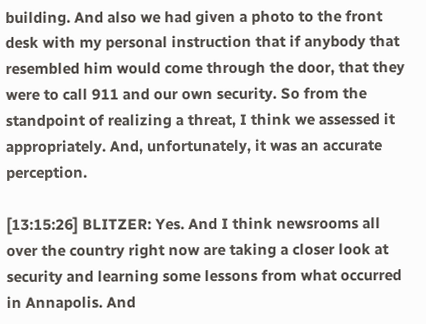building. And also we had given a photo to the front desk with my personal instruction that if anybody that resembled him would come through the door, that they were to call 911 and our own security. So from the standpoint of realizing a threat, I think we assessed it appropriately. And, unfortunately, it was an accurate perception.

[13:15:26] BLITZER: Yes. And I think newsrooms all over the country right now are taking a closer look at security and learning some lessons from what occurred in Annapolis. And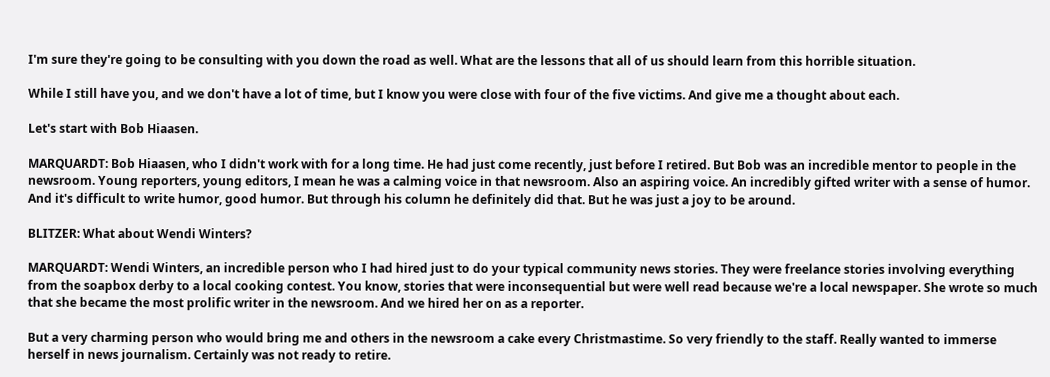I'm sure they're going to be consulting with you down the road as well. What are the lessons that all of us should learn from this horrible situation.

While I still have you, and we don't have a lot of time, but I know you were close with four of the five victims. And give me a thought about each.

Let's start with Bob Hiaasen.

MARQUARDT: Bob Hiaasen, who I didn't work with for a long time. He had just come recently, just before I retired. But Bob was an incredible mentor to people in the newsroom. Young reporters, young editors, I mean he was a calming voice in that newsroom. Also an aspiring voice. An incredibly gifted writer with a sense of humor. And it's difficult to write humor, good humor. But through his column he definitely did that. But he was just a joy to be around.

BLITZER: What about Wendi Winters?

MARQUARDT: Wendi Winters, an incredible person who I had hired just to do your typical community news stories. They were freelance stories involving everything from the soapbox derby to a local cooking contest. You know, stories that were inconsequential but were well read because we're a local newspaper. She wrote so much that she became the most prolific writer in the newsroom. And we hired her on as a reporter.

But a very charming person who would bring me and others in the newsroom a cake every Christmastime. So very friendly to the staff. Really wanted to immerse herself in news journalism. Certainly was not ready to retire.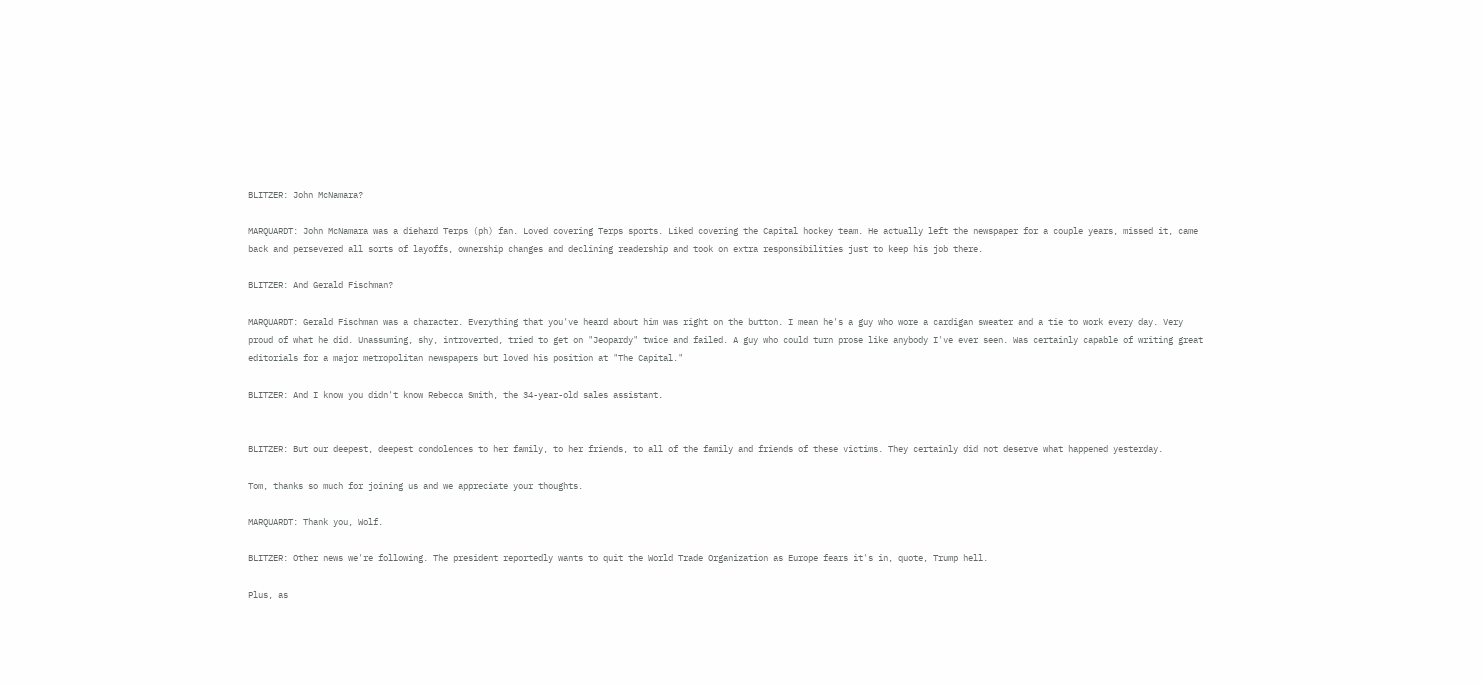BLITZER: John McNamara?

MARQUARDT: John McNamara was a diehard Terps (ph) fan. Loved covering Terps sports. Liked covering the Capital hockey team. He actually left the newspaper for a couple years, missed it, came back and persevered all sorts of layoffs, ownership changes and declining readership and took on extra responsibilities just to keep his job there.

BLITZER: And Gerald Fischman?

MARQUARDT: Gerald Fischman was a character. Everything that you've heard about him was right on the button. I mean he's a guy who wore a cardigan sweater and a tie to work every day. Very proud of what he did. Unassuming, shy, introverted, tried to get on "Jeopardy" twice and failed. A guy who could turn prose like anybody I've ever seen. Was certainly capable of writing great editorials for a major metropolitan newspapers but loved his position at "The Capital."

BLITZER: And I know you didn't know Rebecca Smith, the 34-year-old sales assistant.


BLITZER: But our deepest, deepest condolences to her family, to her friends, to all of the family and friends of these victims. They certainly did not deserve what happened yesterday.

Tom, thanks so much for joining us and we appreciate your thoughts.

MARQUARDT: Thank you, Wolf.

BLITZER: Other news we're following. The president reportedly wants to quit the World Trade Organization as Europe fears it's in, quote, Trump hell.

Plus, as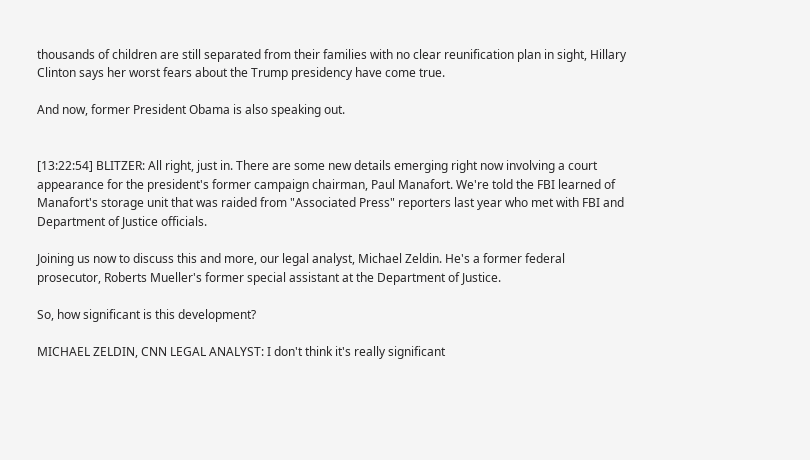thousands of children are still separated from their families with no clear reunification plan in sight, Hillary Clinton says her worst fears about the Trump presidency have come true.

And now, former President Obama is also speaking out.


[13:22:54] BLITZER: All right, just in. There are some new details emerging right now involving a court appearance for the president's former campaign chairman, Paul Manafort. We're told the FBI learned of Manafort's storage unit that was raided from "Associated Press" reporters last year who met with FBI and Department of Justice officials.

Joining us now to discuss this and more, our legal analyst, Michael Zeldin. He's a former federal prosecutor, Roberts Mueller's former special assistant at the Department of Justice.

So, how significant is this development?

MICHAEL ZELDIN, CNN LEGAL ANALYST: I don't think it's really significant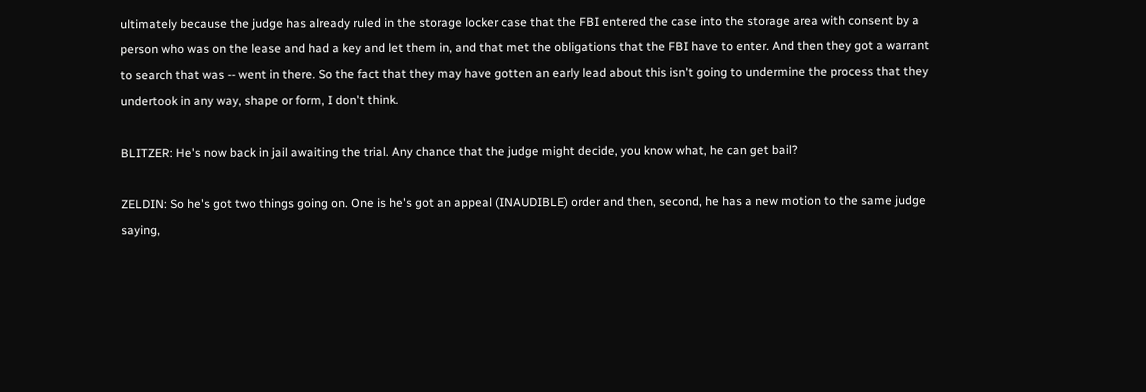ultimately because the judge has already ruled in the storage locker case that the FBI entered the case into the storage area with consent by a person who was on the lease and had a key and let them in, and that met the obligations that the FBI have to enter. And then they got a warrant to search that was -- went in there. So the fact that they may have gotten an early lead about this isn't going to undermine the process that they undertook in any way, shape or form, I don't think.

BLITZER: He's now back in jail awaiting the trial. Any chance that the judge might decide, you know what, he can get bail?

ZELDIN: So he's got two things going on. One is he's got an appeal (INAUDIBLE) order and then, second, he has a new motion to the same judge saying,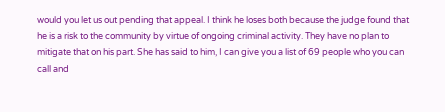would you let us out pending that appeal. I think he loses both because the judge found that he is a risk to the community by virtue of ongoing criminal activity. They have no plan to mitigate that on his part. She has said to him, I can give you a list of 69 people who you can call and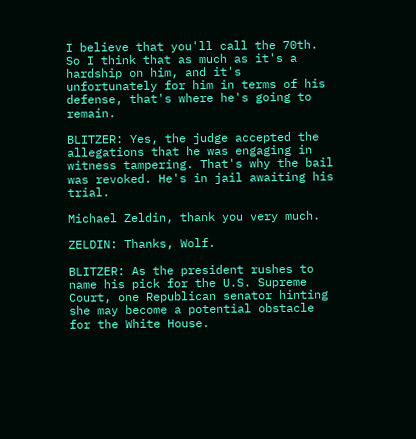I believe that you'll call the 70th. So I think that as much as it's a hardship on him, and it's unfortunately for him in terms of his defense, that's where he's going to remain.

BLITZER: Yes, the judge accepted the allegations that he was engaging in witness tampering. That's why the bail was revoked. He's in jail awaiting his trial.

Michael Zeldin, thank you very much.

ZELDIN: Thanks, Wolf.

BLITZER: As the president rushes to name his pick for the U.S. Supreme Court, one Republican senator hinting she may become a potential obstacle for the White House.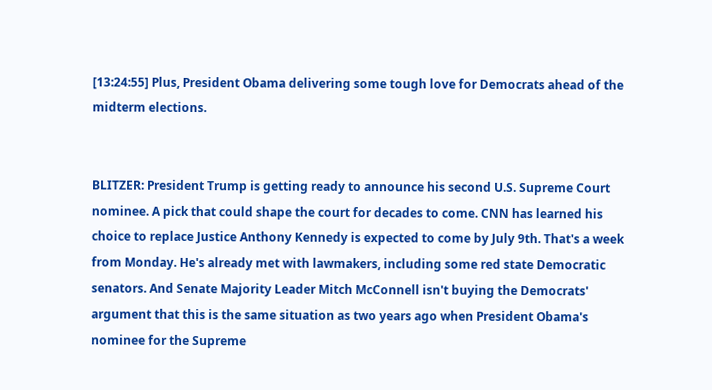[13:24:55] Plus, President Obama delivering some tough love for Democrats ahead of the midterm elections.


BLITZER: President Trump is getting ready to announce his second U.S. Supreme Court nominee. A pick that could shape the court for decades to come. CNN has learned his choice to replace Justice Anthony Kennedy is expected to come by July 9th. That's a week from Monday. He's already met with lawmakers, including some red state Democratic senators. And Senate Majority Leader Mitch McConnell isn't buying the Democrats' argument that this is the same situation as two years ago when President Obama's nominee for the Supreme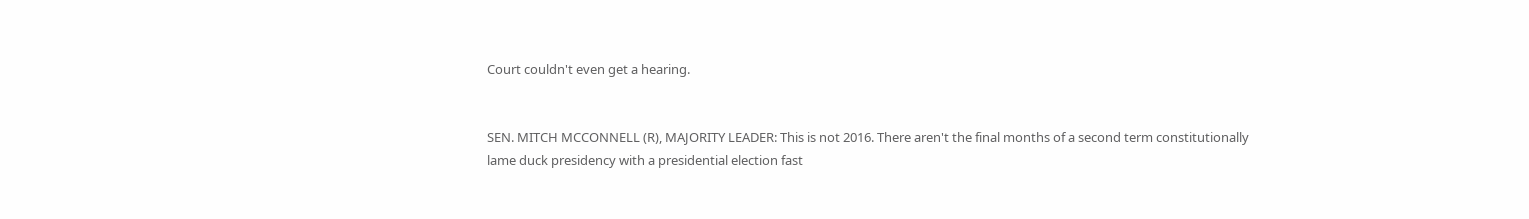Court couldn't even get a hearing.


SEN. MITCH MCCONNELL (R), MAJORITY LEADER: This is not 2016. There aren't the final months of a second term constitutionally lame duck presidency with a presidential election fast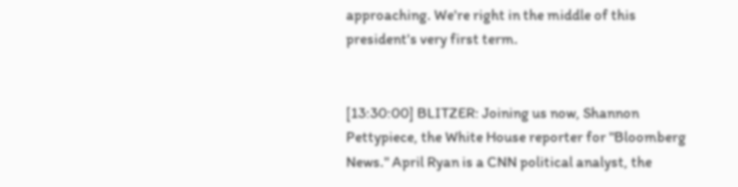approaching. We're right in the middle of this president's very first term.


[13:30:00] BLITZER: Joining us now, Shannon Pettypiece, the White House reporter for "Bloomberg News." April Ryan is a CNN political analyst, the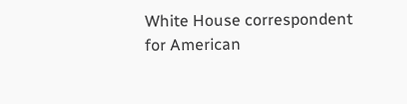White House correspondent for American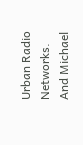Urban Radio Networks. And Michael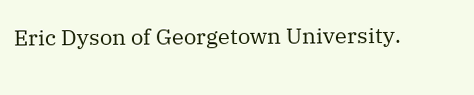Eric Dyson of Georgetown University.